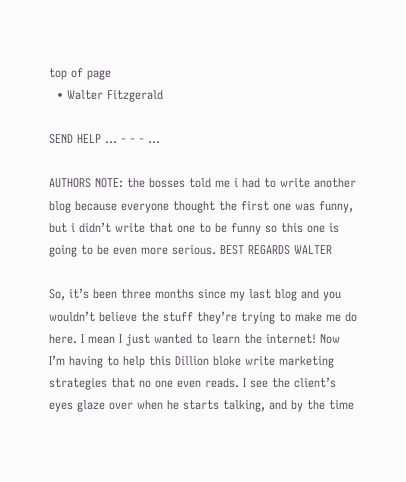top of page
  • Walter Fitzgerald

SEND HELP … - - - …

AUTHORS NOTE: the bosses told me i had to write another blog because everyone thought the first one was funny, but i didn’t write that one to be funny so this one is going to be even more serious. BEST REGARDS WALTER

So, it’s been three months since my last blog and you wouldn’t believe the stuff they’re trying to make me do here. I mean I just wanted to learn the internet! Now I’m having to help this Dillion bloke write marketing strategies that no one even reads. I see the client’s eyes glaze over when he starts talking, and by the time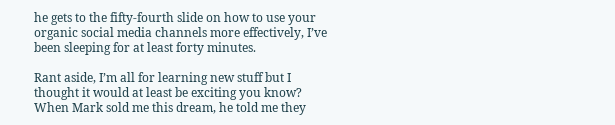he gets to the fifty-fourth slide on how to use your organic social media channels more effectively, I’ve been sleeping for at least forty minutes.

Rant aside, I’m all for learning new stuff but I thought it would at least be exciting you know? When Mark sold me this dream, he told me they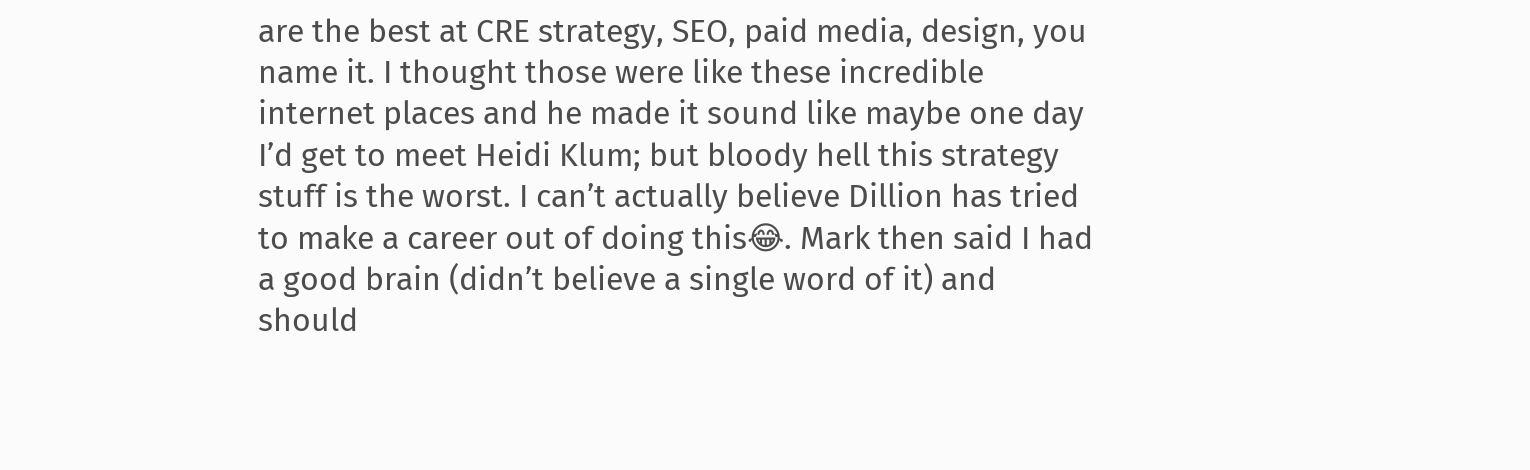are the best at CRE strategy, SEO, paid media, design, you name it. I thought those were like these incredible internet places and he made it sound like maybe one day I’d get to meet Heidi Klum; but bloody hell this strategy stuff is the worst. I can’t actually believe Dillion has tried to make a career out of doing this😂. Mark then said I had a good brain (didn’t believe a single word of it) and should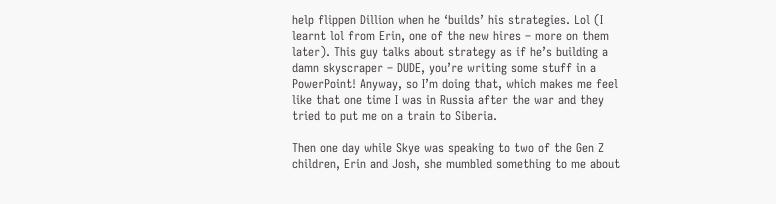help flippen Dillion when he ‘builds’ his strategies. Lol (I learnt lol from Erin, one of the new hires – more on them later). This guy talks about strategy as if he’s building a damn skyscraper – DUDE, you’re writing some stuff in a PowerPoint! Anyway, so I’m doing that, which makes me feel like that one time I was in Russia after the war and they tried to put me on a train to Siberia.

Then one day while Skye was speaking to two of the Gen Z children, Erin and Josh, she mumbled something to me about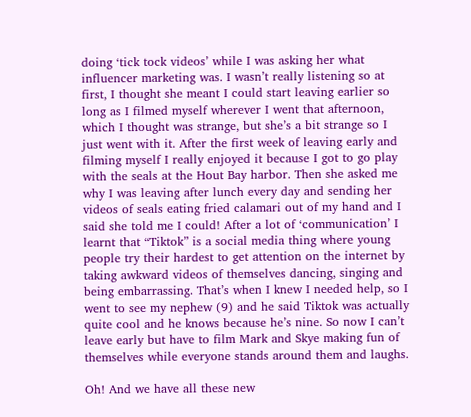doing ‘tick tock videos’ while I was asking her what influencer marketing was. I wasn’t really listening so at first, I thought she meant I could start leaving earlier so long as I filmed myself wherever I went that afternoon, which I thought was strange, but she’s a bit strange so I just went with it. After the first week of leaving early and filming myself I really enjoyed it because I got to go play with the seals at the Hout Bay harbor. Then she asked me why I was leaving after lunch every day and sending her videos of seals eating fried calamari out of my hand and I said she told me I could! After a lot of ‘communication’ I learnt that “Tiktok” is a social media thing where young people try their hardest to get attention on the internet by taking awkward videos of themselves dancing, singing and being embarrassing. That’s when I knew I needed help, so I went to see my nephew (9) and he said Tiktok was actually quite cool and he knows because he’s nine. So now I can’t leave early but have to film Mark and Skye making fun of themselves while everyone stands around them and laughs.

Oh! And we have all these new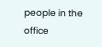people in the office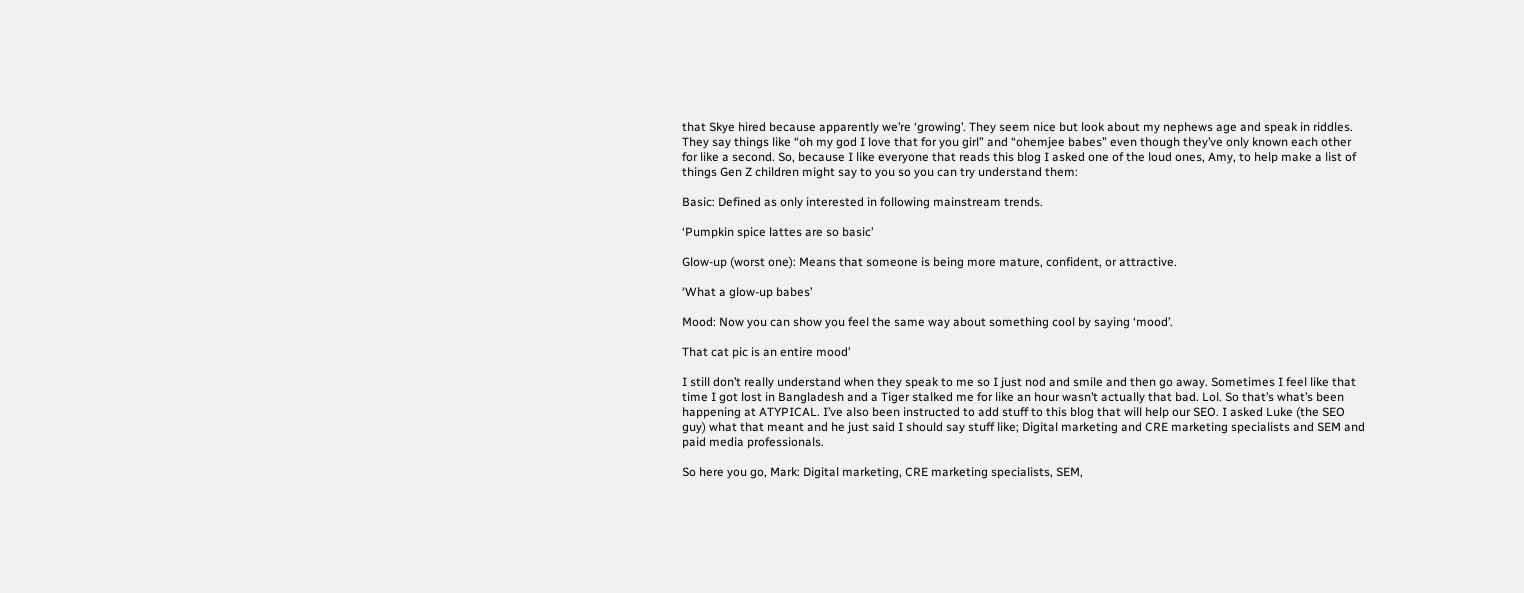that Skye hired because apparently we’re ‘growing’. They seem nice but look about my nephews age and speak in riddles. They say things like “oh my god I love that for you girl” and “ohemjee babes” even though they’ve only known each other for like a second. So, because I like everyone that reads this blog I asked one of the loud ones, Amy, to help make a list of things Gen Z children might say to you so you can try understand them:

Basic: Defined as only interested in following mainstream trends.

‘Pumpkin spice lattes are so basic’

Glow-up (worst one): Means that someone is being more mature, confident, or attractive.

‘What a glow-up babes’

Mood: Now you can show you feel the same way about something cool by saying ‘mood’.

That cat pic is an entire mood’

I still don’t really understand when they speak to me so I just nod and smile and then go away. Sometimes I feel like that time I got lost in Bangladesh and a Tiger stalked me for like an hour wasn’t actually that bad. Lol. So that’s what’s been happening at ATYPICAL. I’ve also been instructed to add stuff to this blog that will help our SEO. I asked Luke (the SEO guy) what that meant and he just said I should say stuff like; Digital marketing and CRE marketing specialists and SEM and paid media professionals.

So here you go, Mark: Digital marketing, CRE marketing specialists, SEM,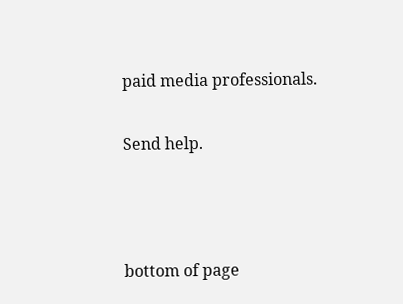paid media professionals.

Send help.



bottom of page